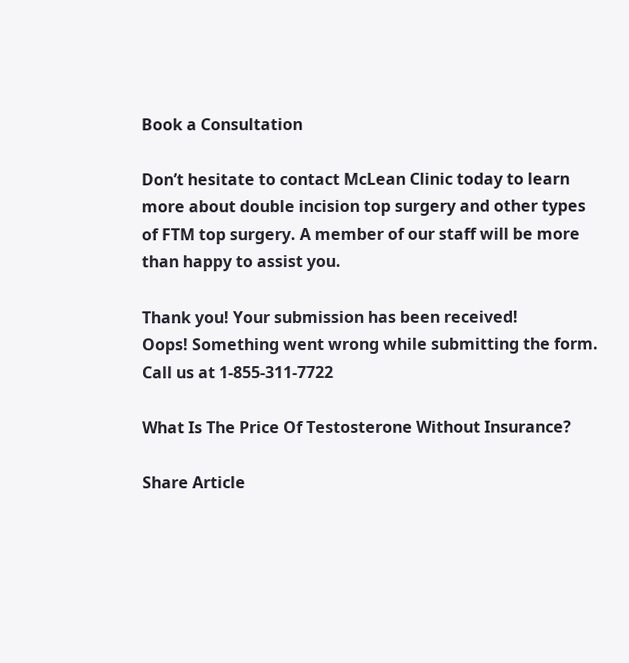Book a Consultation

Don’t hesitate to contact McLean Clinic today to learn more about double incision top surgery and other types of FTM top surgery. A member of our staff will be more than happy to assist you.

Thank you! Your submission has been received!
Oops! Something went wrong while submitting the form.
Call us at 1-855-311-7722

What Is The Price Of Testosterone Without Insurance?

Share Article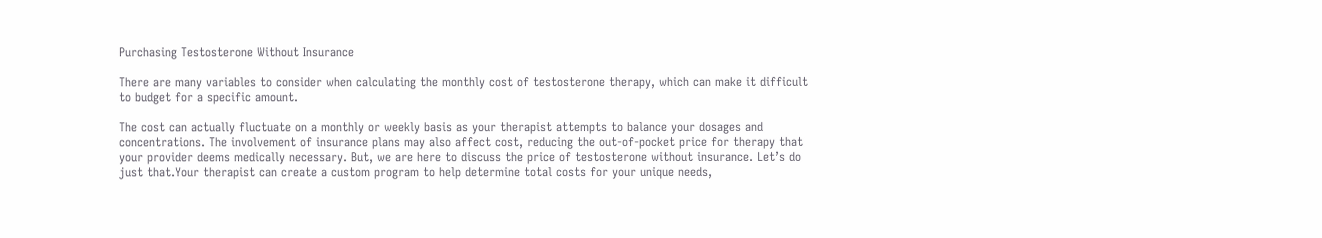Purchasing Testosterone Without Insurance

There are many variables to consider when calculating the monthly cost of testosterone therapy, which can make it difficult to budget for a specific amount.

The cost can actually fluctuate on a monthly or weekly basis as your therapist attempts to balance your dosages and concentrations. The involvement of insurance plans may also affect cost, reducing the out-of-pocket price for therapy that your provider deems medically necessary. But, we are here to discuss the price of testosterone without insurance. Let’s do just that.Your therapist can create a custom program to help determine total costs for your unique needs,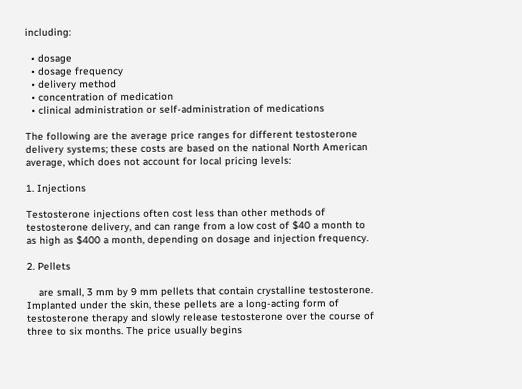including:

  • dosage
  • dosage frequency
  • delivery method
  • concentration of medication
  • clinical administration or self-administration of medications

The following are the average price ranges for different testosterone delivery systems; these costs are based on the national North American average, which does not account for local pricing levels:

1. Injections

Testosterone injections often cost less than other methods of testosterone delivery, and can range from a low cost of $40 a month to as high as $400 a month, depending on dosage and injection frequency.

2. Pellets

    are small, 3 mm by 9 mm pellets that contain crystalline testosterone. Implanted under the skin, these pellets are a long-acting form of testosterone therapy and slowly release testosterone over the course of three to six months. The price usually begins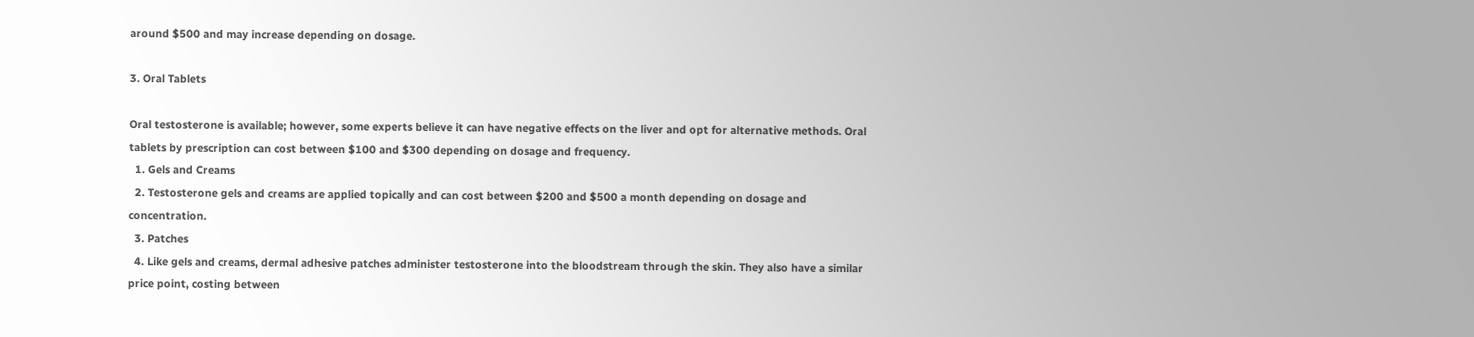around $500 and may increase depending on dosage.

3. Oral Tablets

Oral testosterone is available; however, some experts believe it can have negative effects on the liver and opt for alternative methods. Oral tablets by prescription can cost between $100 and $300 depending on dosage and frequency.
  1. Gels and Creams
  2. Testosterone gels and creams are applied topically and can cost between $200 and $500 a month depending on dosage and concentration.
  3. Patches
  4. Like gels and creams, dermal adhesive patches administer testosterone into the bloodstream through the skin. They also have a similar price point, costing between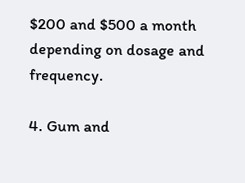$200 and $500 a month depending on dosage and frequency.

4. Gum and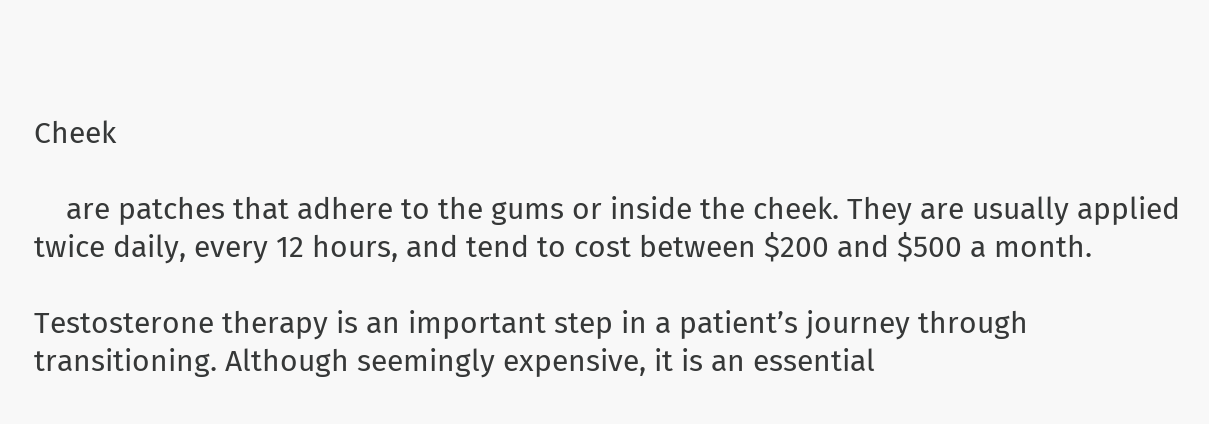Cheek

    are patches that adhere to the gums or inside the cheek. They are usually applied twice daily, every 12 hours, and tend to cost between $200 and $500 a month.

Testosterone therapy is an important step in a patient’s journey through transitioning. Although seemingly expensive, it is an essential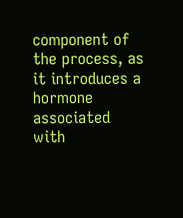component of the process, as it introduces a hormone associated with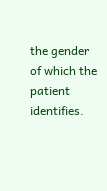the gender of which the patient identifies.